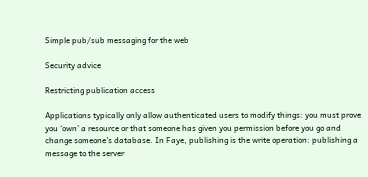Simple pub/sub messaging for the web

Security advice

Restricting publication access

Applications typically only allow authenticated users to modify things: you must prove you ‘own’ a resource or that someone has given you permission before you go and change someone’s database. In Faye, publishing is the write operation: publishing a message to the server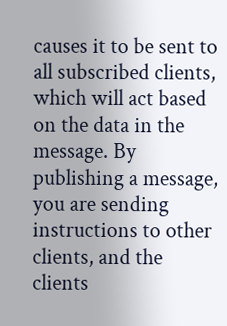causes it to be sent to all subscribed clients, which will act based on the data in the message. By publishing a message, you are sending instructions to other clients, and the clients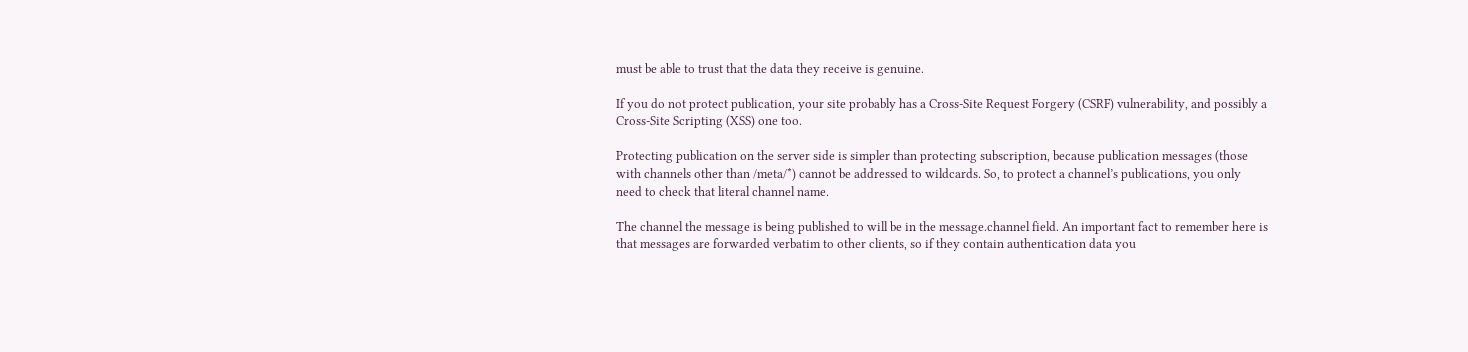must be able to trust that the data they receive is genuine.

If you do not protect publication, your site probably has a Cross-Site Request Forgery (CSRF) vulnerability, and possibly a Cross-Site Scripting (XSS) one too.

Protecting publication on the server side is simpler than protecting subscription, because publication messages (those with channels other than /meta/*) cannot be addressed to wildcards. So, to protect a channel’s publications, you only need to check that literal channel name.

The channel the message is being published to will be in the message.channel field. An important fact to remember here is that messages are forwarded verbatim to other clients, so if they contain authentication data you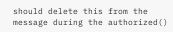should delete this from the message during the authorized()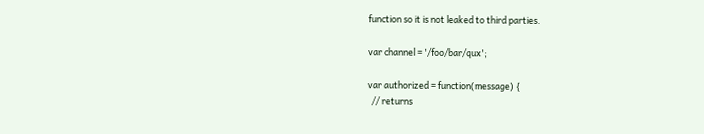function so it is not leaked to third parties.

var channel = '/foo/bar/qux';

var authorized = function(message) {
  // returns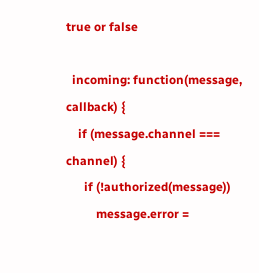true or false

  incoming: function(message, callback) {
    if (message.channel === channel) {
      if (!authorized(message))
          message.error =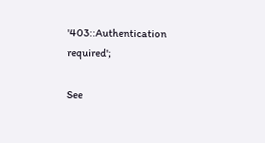'403::Authentication required';

See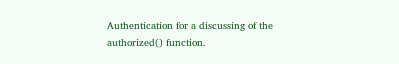Authentication for a discussing of the authorized() function.